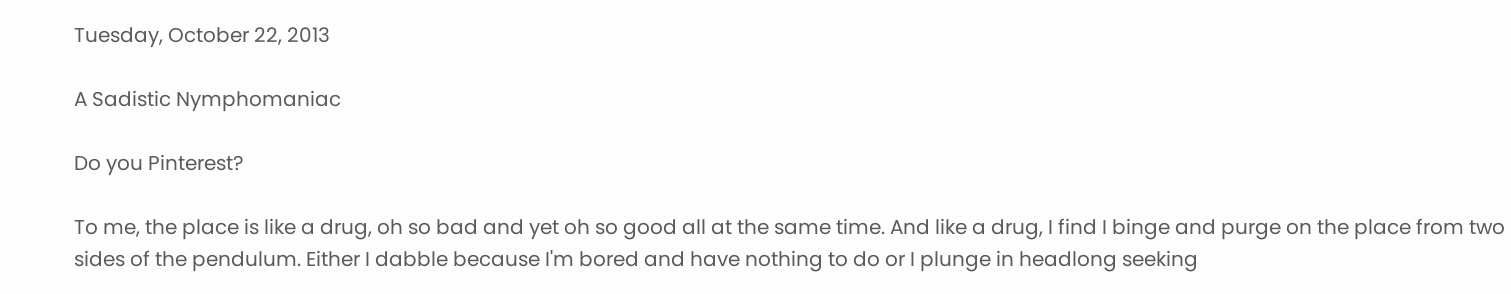Tuesday, October 22, 2013

A Sadistic Nymphomaniac

Do you Pinterest?

To me, the place is like a drug, oh so bad and yet oh so good all at the same time. And like a drug, I find I binge and purge on the place from two sides of the pendulum. Either I dabble because I'm bored and have nothing to do or I plunge in headlong seeking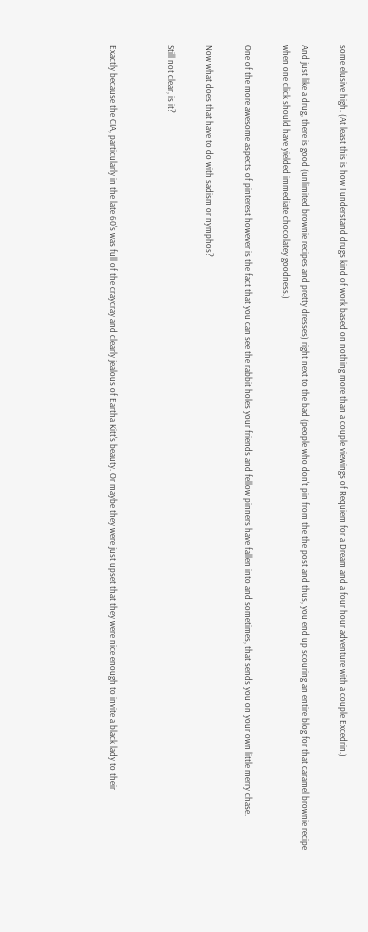some elusive high. (At least this is how I understand drugs kind of work based on nothing more than a couple viewings of Requiem for a Dream and a four hour adventure with a couple Excedrin.)

And just like a drug, there is good (unlimited brownie recipes and pretty dresses) right next to the bad (people who don't pin from the the post and thus, you end up scouring an entire blog for that caramel brownie recipe when one click should have yielded immediate chocolatey goodness.)

One of the more awesome aspects of pinterest however is the fact that you can see the rabbit holes your friends and fellow pinners have fallen into and sometimes, that sends you on your own little merry chase.

Now what does that have to do with sadism or nymphos?

Still not clear, is it?


Exactly because the CIA, particularly in the late 60's was full of the craycray and clearly jealous of Eartha Kitt's beauty. Or maybe they were just upset that they were nice enough to invite a black lady to their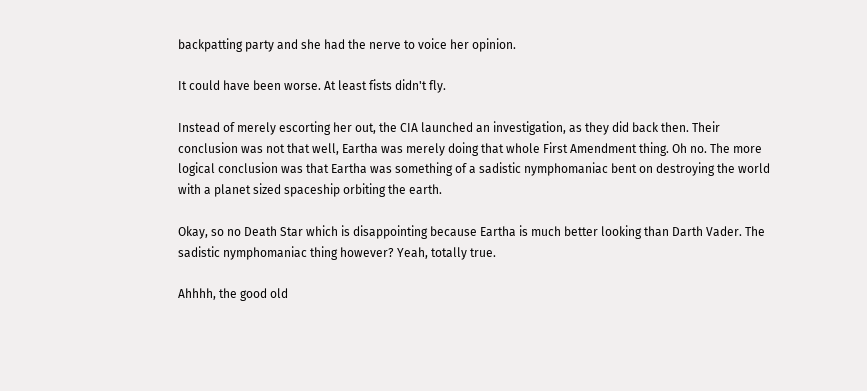backpatting party and she had the nerve to voice her opinion.

It could have been worse. At least fists didn't fly.

Instead of merely escorting her out, the CIA launched an investigation, as they did back then. Their conclusion was not that well, Eartha was merely doing that whole First Amendment thing. Oh no. The more logical conclusion was that Eartha was something of a sadistic nymphomaniac bent on destroying the world with a planet sized spaceship orbiting the earth.

Okay, so no Death Star which is disappointing because Eartha is much better looking than Darth Vader. The sadistic nymphomaniac thing however? Yeah, totally true.

Ahhhh, the good old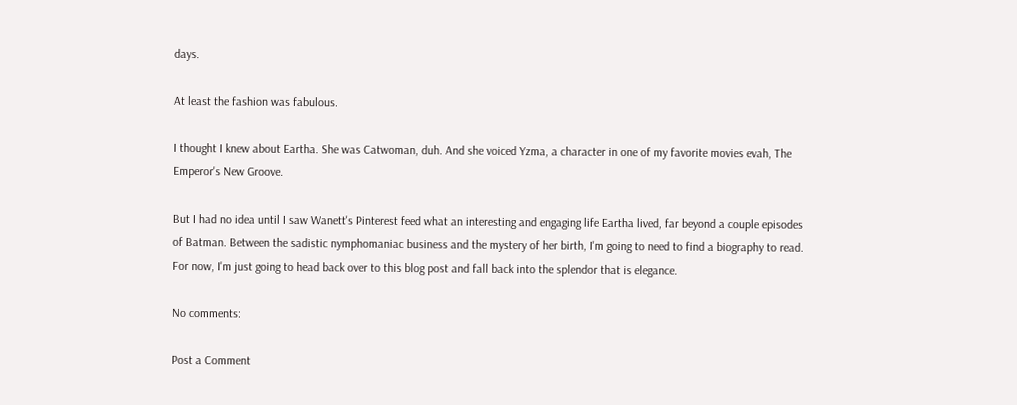days.

At least the fashion was fabulous.

I thought I knew about Eartha. She was Catwoman, duh. And she voiced Yzma, a character in one of my favorite movies evah, The Emperor's New Groove.

But I had no idea until I saw Wanett's Pinterest feed what an interesting and engaging life Eartha lived, far beyond a couple episodes of Batman. Between the sadistic nymphomaniac business and the mystery of her birth, I'm going to need to find a biography to read. For now, I'm just going to head back over to this blog post and fall back into the splendor that is elegance.

No comments:

Post a Comment